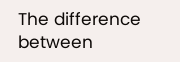The difference between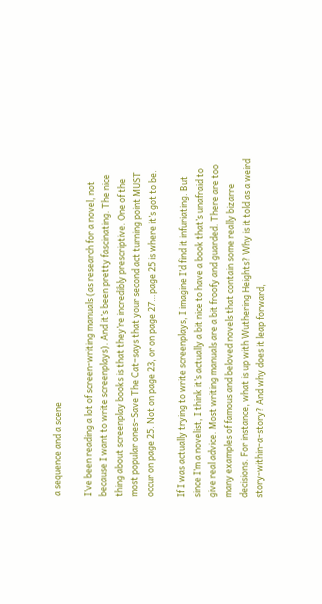a sequence and a scene

I’ve been reading a lot of screen-writing manuals (as research for a novel, not because I want to write screenplays). And it’s been pretty fascinating. The nice thing about screenplay books is that they’re incredibly prescriptive. One of the most popular ones–Save The Cat–says that your second act turning point MUST occur on page 25. Not on page 23, or on page 27…page 25 is where it’s got to be.

If I was actually trying to write screenplays, I imagine I’d find it infuriating. But since I’m a novelist, I think it’s actually a bit nice to have a book that’s unafraid to give real advice. Most writing manuals are a bit froofy and guarded. There are too many examples of famous and beloved novels that contain some really bizarre decisions. For instance, what is up with Wuthering Heights? Why is it told as a weird story-within-a-story? And why does it leap forward,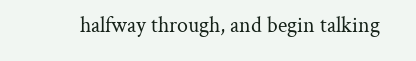halfway through, and begin talking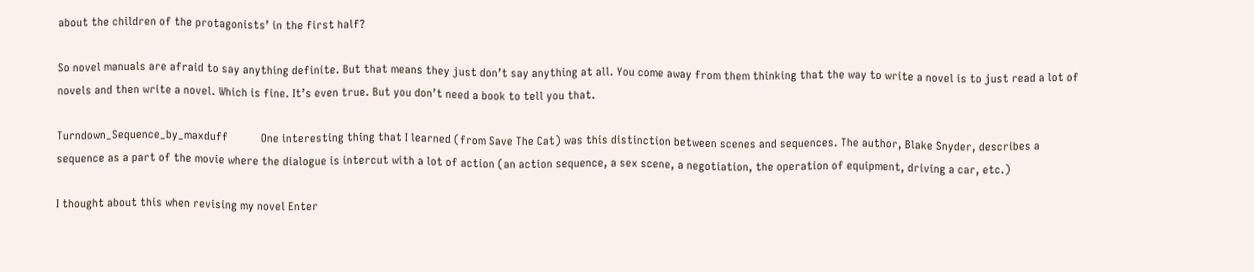about the children of the protagonists’ in the first half?

So novel manuals are afraid to say anything definite. But that means they just don’t say anything at all. You come away from them thinking that the way to write a novel is to just read a lot of novels and then write a novel. Which is fine. It’s even true. But you don’t need a book to tell you that.

Turndown_Sequence_by_maxduff           One interesting thing that I learned (from Save The Cat) was this distinction between scenes and sequences. The author, Blake Snyder, describes a sequence as a part of the movie where the dialogue is intercut with a lot of action (an action sequence, a sex scene, a negotiation, the operation of equipment, driving a car, etc.)

I thought about this when revising my novel Enter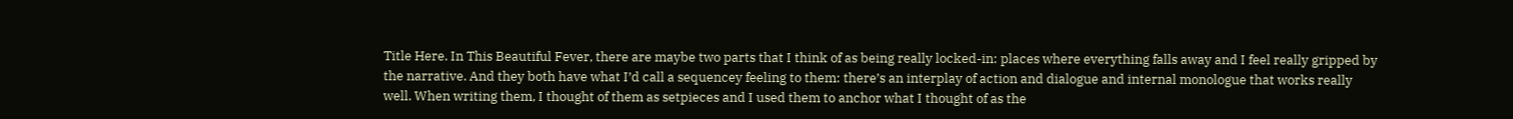Title Here. In This Beautiful Fever, there are maybe two parts that I think of as being really locked-in: places where everything falls away and I feel really gripped by the narrative. And they both have what I’d call a sequencey feeling to them: there’s an interplay of action and dialogue and internal monologue that works really well. When writing them, I thought of them as setpieces and I used them to anchor what I thought of as the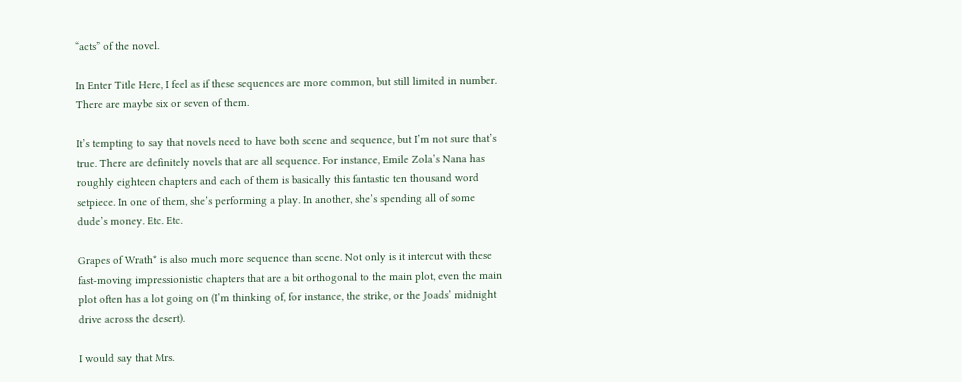“acts” of the novel.

In Enter Title Here, I feel as if these sequences are more common, but still limited in number. There are maybe six or seven of them.

It’s tempting to say that novels need to have both scene and sequence, but I’m not sure that’s true. There are definitely novels that are all sequence. For instance, Emile Zola’s Nana has roughly eighteen chapters and each of them is basically this fantastic ten thousand word setpiece. In one of them, she’s performing a play. In another, she’s spending all of some dude’s money. Etc. Etc.

Grapes of Wrath* is also much more sequence than scene. Not only is it intercut with these fast-moving impressionistic chapters that are a bit orthogonal to the main plot, even the main plot often has a lot going on (I’m thinking of, for instance, the strike, or the Joads’ midnight drive across the desert).

I would say that Mrs.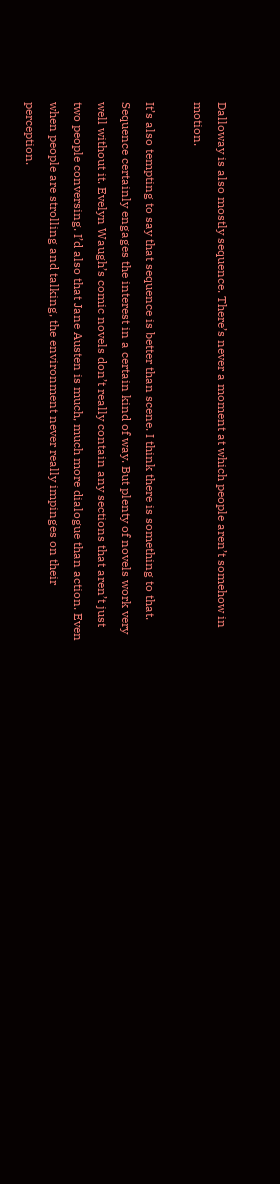Dalloway is also mostly sequence. There’s never a moment at which people aren’t somehow in motion.

It’s also tempting to say that sequence is better than scene. I think there is something to that. Sequence certainly engages the interest in a certain kind of way. But plenty of novels work very well without it. Evelyn Waugh’s comic novels don’t really contain any sections that aren’t just two people conversing. I’d also that Jane Austen is much, much more dialogue than action. Even when people are strolling and talking, the environment never really impinges on their perception.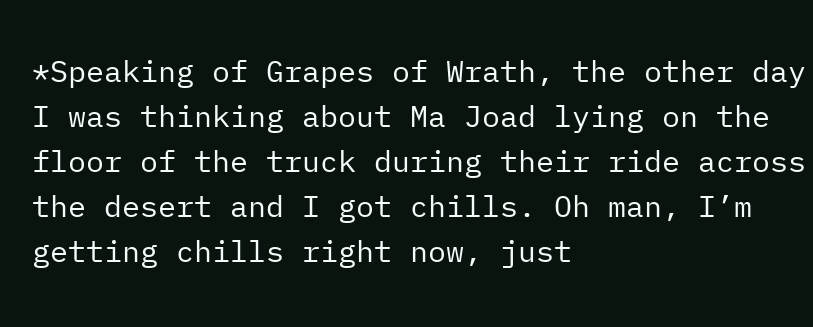*Speaking of Grapes of Wrath, the other day I was thinking about Ma Joad lying on the floor of the truck during their ride across the desert and I got chills. Oh man, I’m getting chills right now, just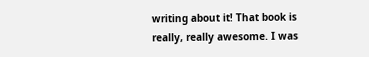writing about it! That book is really, really awesome. I was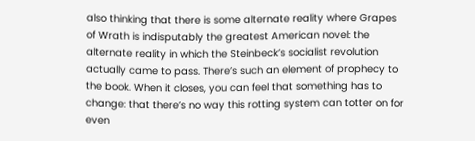also thinking that there is some alternate reality where Grapes of Wrath is indisputably the greatest American novel: the alternate reality in which the Steinbeck’s socialist revolution actually came to pass. There’s such an element of prophecy to the book. When it closes, you can feel that something has to change: that there’s no way this rotting system can totter on for even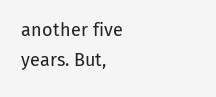another five years. But,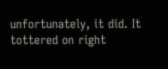unfortunately, it did. It tottered on right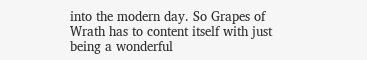into the modern day. So Grapes of Wrath has to content itself with just being a wonderful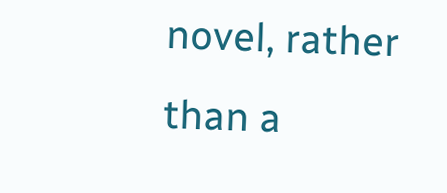novel, rather than a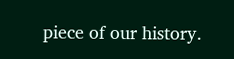piece of our history.